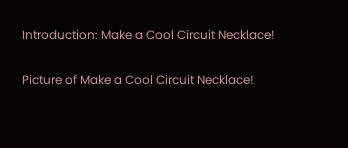Introduction: Make a Cool Circuit Necklace!

Picture of Make a Cool Circuit Necklace!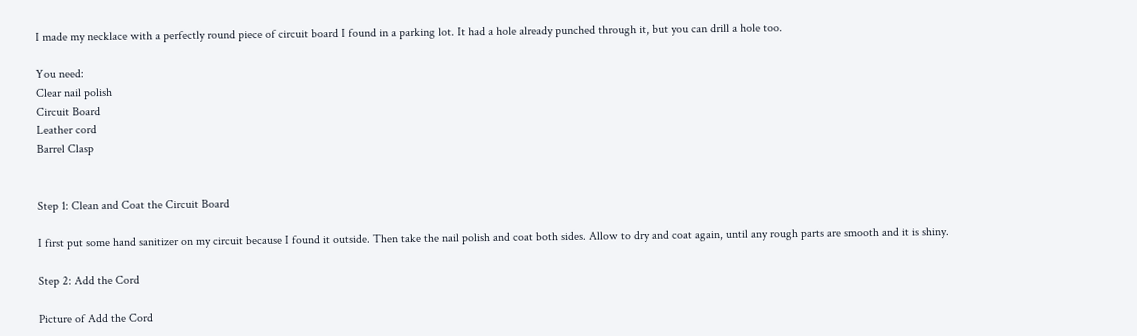I made my necklace with a perfectly round piece of circuit board I found in a parking lot. It had a hole already punched through it, but you can drill a hole too.

You need:
Clear nail polish
Circuit Board
Leather cord
Barrel Clasp


Step 1: Clean and Coat the Circuit Board

I first put some hand sanitizer on my circuit because I found it outside. Then take the nail polish and coat both sides. Allow to dry and coat again, until any rough parts are smooth and it is shiny.

Step 2: Add the Cord

Picture of Add the Cord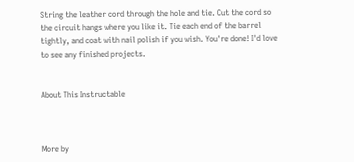String the leather cord through the hole and tie. Cut the cord so the circuit hangs where you like it. Tie each end of the barrel tightly, and coat with nail polish if you wish. You're done! I'd love to see any finished projects.


About This Instructable



More by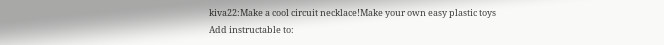kiva22:Make a cool circuit necklace!Make your own easy plastic toys
Add instructable to: